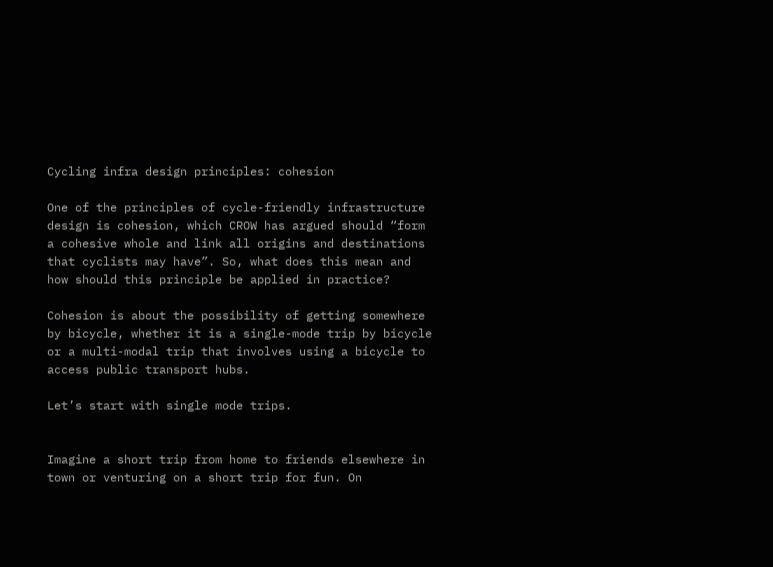Cycling infra design principles: cohesion

One of the principles of cycle-friendly infrastructure design is cohesion, which CROW has argued should “form a cohesive whole and link all origins and destinations that cyclists may have”. So, what does this mean and how should this principle be applied in practice?

Cohesion is about the possibility of getting somewhere by bicycle, whether it is a single-mode trip by bicycle or a multi-modal trip that involves using a bicycle to access public transport hubs.

Let’s start with single mode trips.


Imagine a short trip from home to friends elsewhere in town or venturing on a short trip for fun. On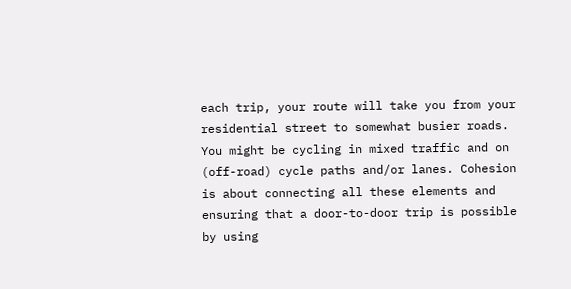each trip, your route will take you from your residential street to somewhat busier roads. You might be cycling in mixed traffic and on (off-road) cycle paths and/or lanes. Cohesion is about connecting all these elements and ensuring that a door-to-door trip is possible by using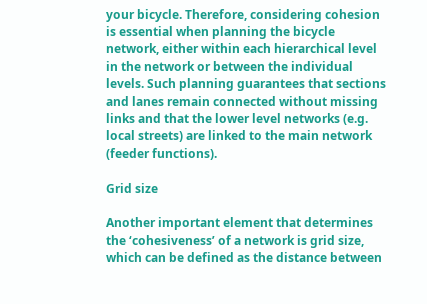your bicycle. Therefore, considering cohesion is essential when planning the bicycle network, either within each hierarchical level in the network or between the individual levels. Such planning guarantees that sections and lanes remain connected without missing links and that the lower level networks (e.g. local streets) are linked to the main network (feeder functions).

Grid size

Another important element that determines the ‘cohesiveness’ of a network is grid size, which can be defined as the distance between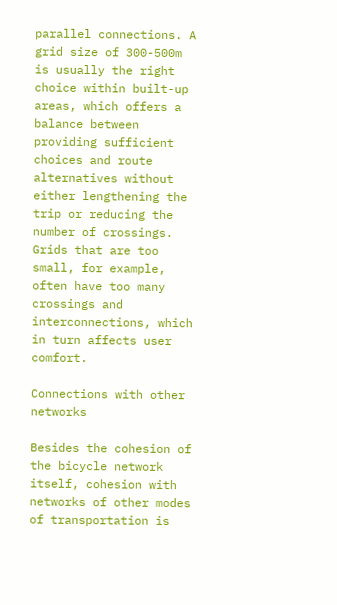parallel connections. A grid size of 300-500m is usually the right choice within built-up areas, which offers a balance between providing sufficient choices and route alternatives without either lengthening the trip or reducing the number of crossings. Grids that are too small, for example, often have too many crossings and interconnections, which in turn affects user comfort.

Connections with other networks

Besides the cohesion of the bicycle network itself, cohesion with networks of other modes of transportation is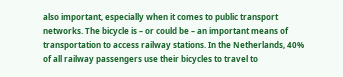also important, especially when it comes to public transport networks. The bicycle is – or could be – an important means of transportation to access railway stations. In the Netherlands, 40% of all railway passengers use their bicycles to travel to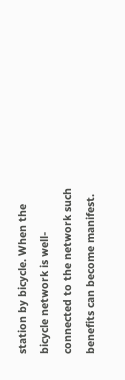station by bicycle. When the bicycle network is well-connected to the network such benefits can become manifest.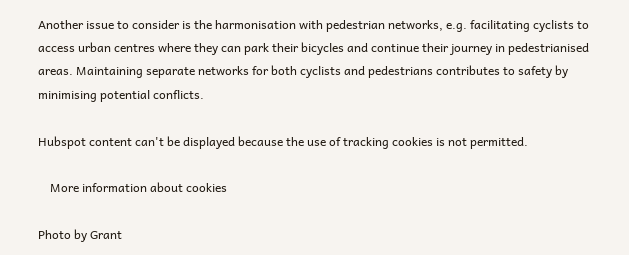Another issue to consider is the harmonisation with pedestrian networks, e.g. facilitating cyclists to access urban centres where they can park their bicycles and continue their journey in pedestrianised areas. Maintaining separate networks for both cyclists and pedestrians contributes to safety by minimising potential conflicts.

Hubspot content can't be displayed because the use of tracking cookies is not permitted.

    More information about cookies

Photo by Grant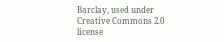Barclay, used under Creative Commons 2.0 license